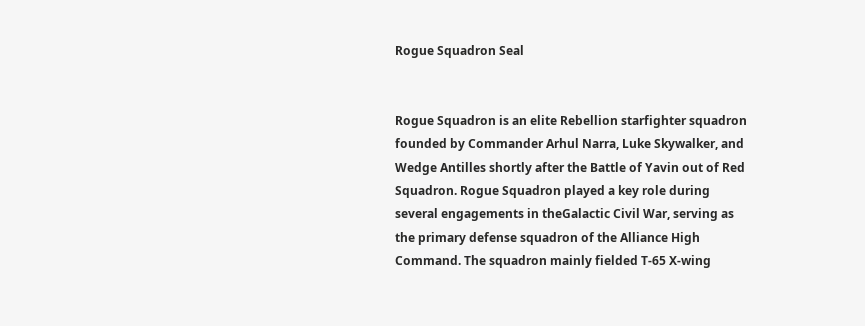Rogue Squadron Seal


Rogue Squadron is an elite Rebellion starfighter squadron founded by Commander Arhul Narra, Luke Skywalker, and Wedge Antilles shortly after the Battle of Yavin out of Red Squadron. Rogue Squadron played a key role during several engagements in theGalactic Civil War, serving as the primary defense squadron of the Alliance High Command. The squadron mainly fielded T-65 X-wing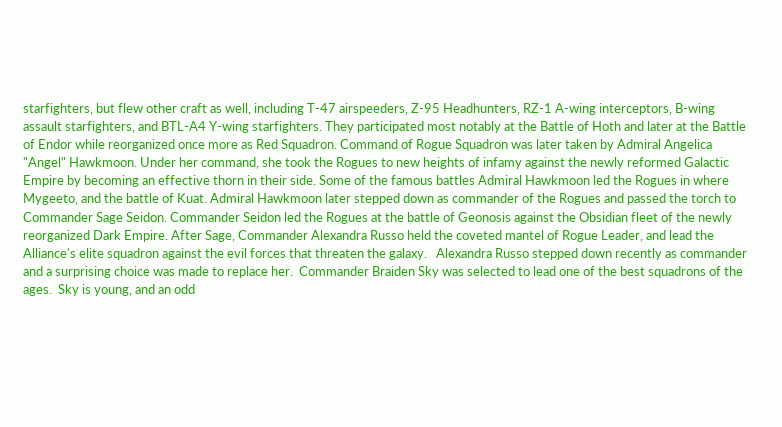starfighters, but flew other craft as well, including T-47 airspeeders, Z-95 Headhunters, RZ-1 A-wing interceptors, B-wing assault starfighters, and BTL-A4 Y-wing starfighters. They participated most notably at the Battle of Hoth and later at the Battle of Endor while reorganized once more as Red Squadron. Command of Rogue Squadron was later taken by Admiral Angelica "Angel" Hawkmoon. Under her command, she took the Rogues to new heights of infamy against the newly reformed Galactic Empire by becoming an effective thorn in their side. Some of the famous battles Admiral Hawkmoon led the Rogues in where Mygeeto, and the battle of Kuat. Admiral Hawkmoon later stepped down as commander of the Rogues and passed the torch to Commander Sage Seidon. Commander Seidon led the Rogues at the battle of Geonosis against the Obsidian fleet of the newly reorganized Dark Empire. After Sage, Commander Alexandra Russo held the coveted mantel of Rogue Leader, and lead the Alliance's elite squadron against the evil forces that threaten the galaxy.   Alexandra Russo stepped down recently as commander and a surprising choice was made to replace her.  Commander Braiden Sky was selected to lead one of the best squadrons of the ages.  Sky is young, and an odd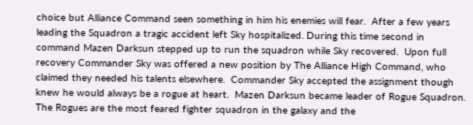choice but Alliance Command seen something in him his enemies will fear.  After a few years leading the Squadron a tragic accident left Sky hospitalized. During this time second in command Mazen Darksun stepped up to run the squadron while Sky recovered.  Upon full recovery Commander Sky was offered a new position by The Alliance High Command, who claimed they needed his talents elsewhere.  Commander Sky accepted the assignment though knew he would always be a rogue at heart.  Mazen Darksun became leader of Rogue Squadron. The Rogues are the most feared fighter squadron in the galaxy and the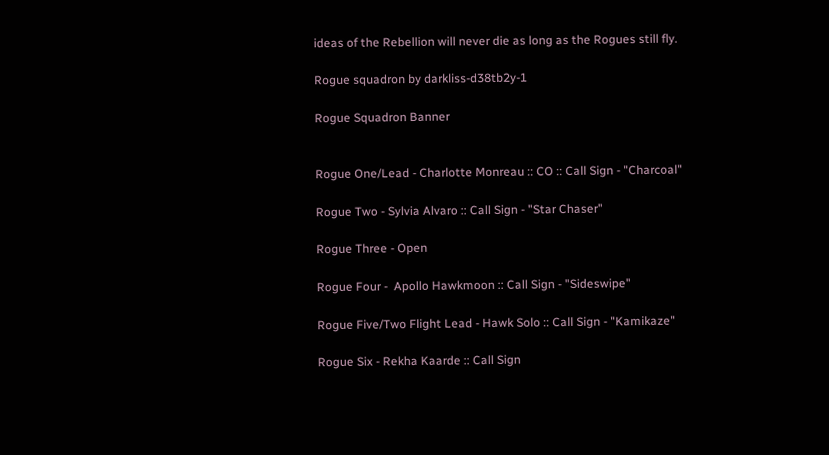ideas of the Rebellion will never die as long as the Rogues still fly.

Rogue squadron by darkliss-d38tb2y-1

Rogue Squadron Banner


Rogue One/Lead - Charlotte Monreau :: CO :: Call Sign - "Charcoal"

Rogue Two - Sylvia Alvaro :: Call Sign - "Star Chaser"

Rogue Three - Open

Rogue Four -  Apollo Hawkmoon :: Call Sign - "Sideswipe"

Rogue Five/Two Flight Lead - Hawk Solo :: Call Sign - "Kamikaze"

Rogue Six - Rekha Kaarde :: Call Sign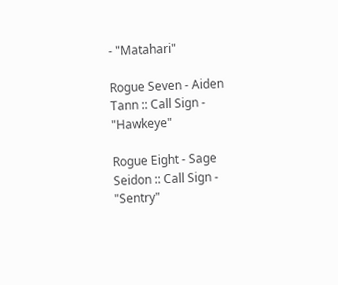- "Matahari"

Rogue Seven - Aiden Tann :: Call Sign - "Hawkeye"

Rogue Eight - Sage Seidon :: Call Sign - "Sentry"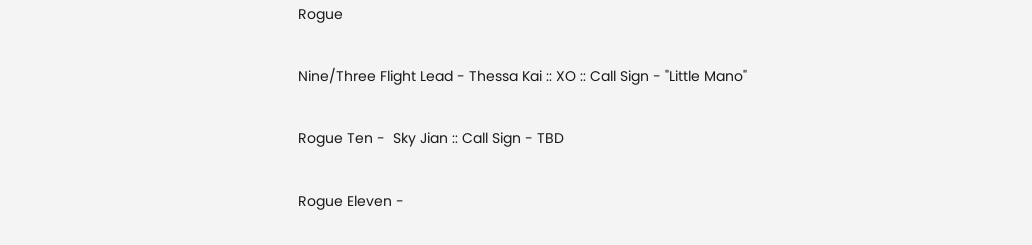Rogue

Nine/Three Flight Lead - Thessa Kai :: XO :: Call Sign - "Little Mano"

Rogue Ten -  Sky Jian :: Call Sign - TBD

Rogue Eleven -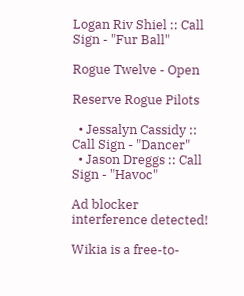Logan Riv Shiel :: Call Sign - "Fur Ball"

Rogue Twelve - Open

Reserve Rogue Pilots

  • Jessalyn Cassidy :: Call Sign - "Dancer"
  • Jason Dreggs :: Call Sign - "Havoc"

Ad blocker interference detected!

Wikia is a free-to-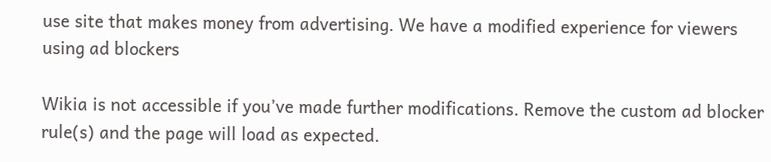use site that makes money from advertising. We have a modified experience for viewers using ad blockers

Wikia is not accessible if you’ve made further modifications. Remove the custom ad blocker rule(s) and the page will load as expected.